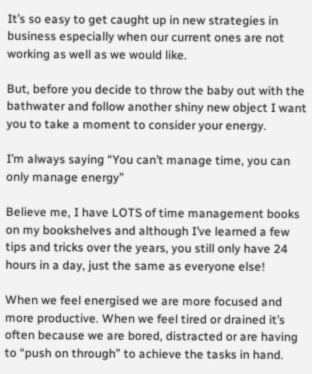It’s so easy to get caught up in new strategies in business especially when our current ones are not working as well as we would like.

But, before you decide to throw the baby out with the bathwater and follow another shiny new object I want you to take a moment to consider your energy.

I’m always saying “You can’t manage time, you can only manage energy”

Believe me, I have LOTS of time management books on my bookshelves and although I’ve learned a few tips and tricks over the years, you still only have 24 hours in a day, just the same as everyone else!

When we feel energised we are more focused and more productive. When we feel tired or drained it’s often because we are bored, distracted or are having to “push on through” to achieve the tasks in hand.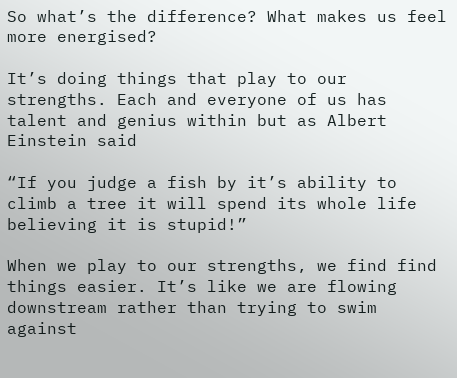So what’s the difference? What makes us feel more energised?

It’s doing things that play to our strengths. Each and everyone of us has talent and genius within but as Albert Einstein said

“If you judge a fish by it’s ability to climb a tree it will spend its whole life believing it is stupid!”

When we play to our strengths, we find find things easier. It’s like we are flowing downstream rather than trying to swim against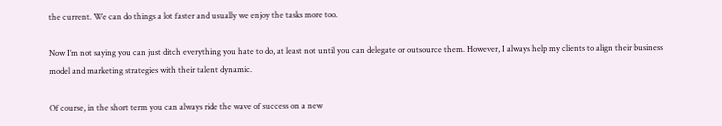the current. We can do things a lot faster and usually we enjoy the tasks more too.

Now I’m not saying you can just ditch everything you hate to do, at least not until you can delegate or outsource them. However, I always help my clients to align their business model and marketing strategies with their talent dynamic.

Of course, in the short term you can always ride the wave of success on a new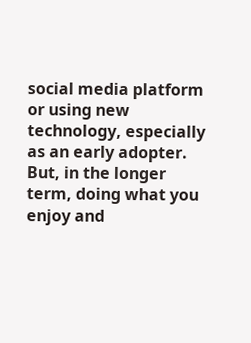social media platform or using new technology, especially as an early adopter. But, in the longer term, doing what you enjoy and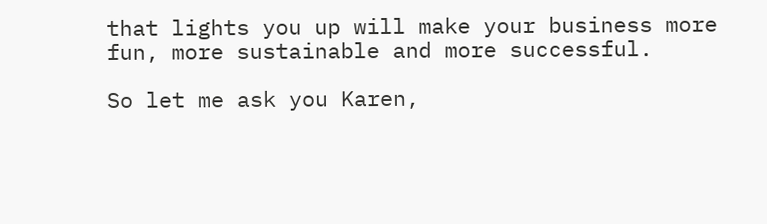that lights you up will make your business more fun, more sustainable and more successful.

So let me ask you Karen,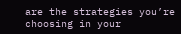are the strategies you’re choosing in your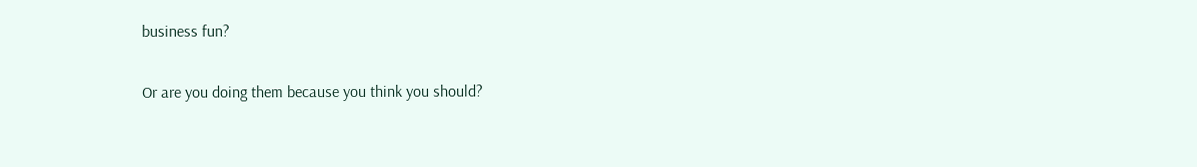business fun?

Or are you doing them because you think you should?